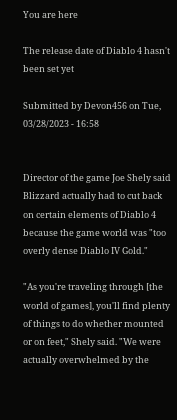You are here

The release date of Diablo 4 hasn't been set yet

Submitted by Devon456 on Tue, 03/28/2023 - 16:58


Director of the game Joe Shely said Blizzard actually had to cut back on certain elements of Diablo 4 because the game world was "too overly dense Diablo IV Gold."

"As you're traveling through [the world of games], you'll find plenty of things to do whether mounted or on feet," Shely said. "We were actually overwhelmed by the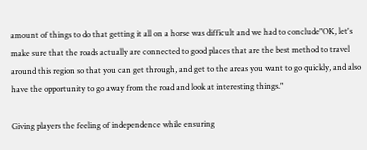amount of things to do that getting it all on a horse was difficult and we had to conclude"OK, let's make sure that the roads actually are connected to good places that are the best method to travel around this region so that you can get through, and get to the areas you want to go quickly, and also have the opportunity to go away from the road and look at interesting things."

Giving players the feeling of independence while ensuring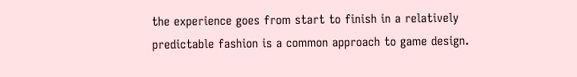the experience goes from start to finish in a relatively predictable fashion is a common approach to game design.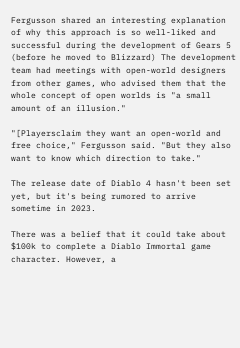Fergusson shared an interesting explanation of why this approach is so well-liked and successful during the development of Gears 5 (before he moved to Blizzard) The development team had meetings with open-world designers from other games, who advised them that the whole concept of open worlds is "a small amount of an illusion."

"[Playersclaim they want an open-world and free choice," Fergusson said. "But they also want to know which direction to take."

The release date of Diablo 4 hasn't been set yet, but it's being rumored to arrive sometime in 2023.

There was a belief that it could take about $100k to complete a Diablo Immortal game character. However, a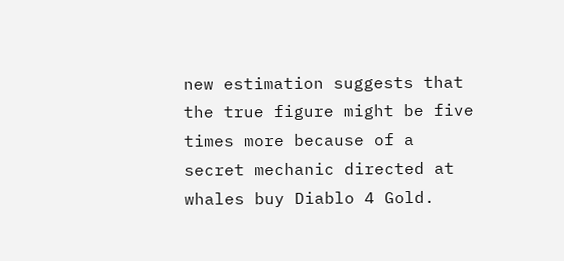new estimation suggests that the true figure might be five times more because of a secret mechanic directed at whales buy Diablo 4 Gold.